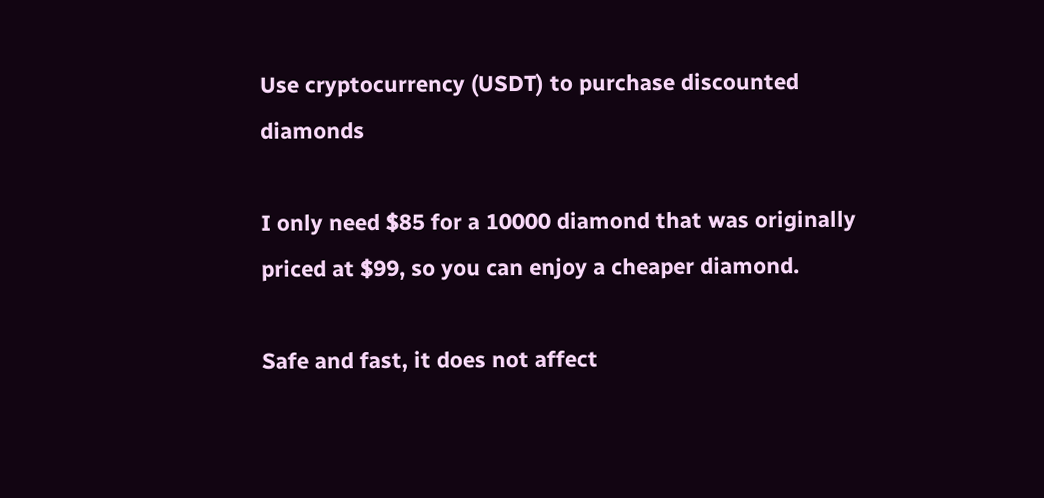Use cryptocurrency (USDT) to purchase discounted diamonds

I only need $85 for a 10000 diamond that was originally priced at $99, so you can enjoy a cheaper diamond.

Safe and fast, it does not affect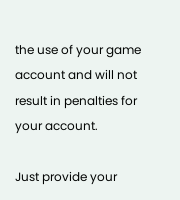the use of your game account and will not result in penalties for your account.

Just provide your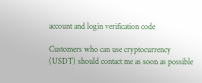account and login verification code

Customers who can use cryptocurrency (USDT) should contact me as soon as possible